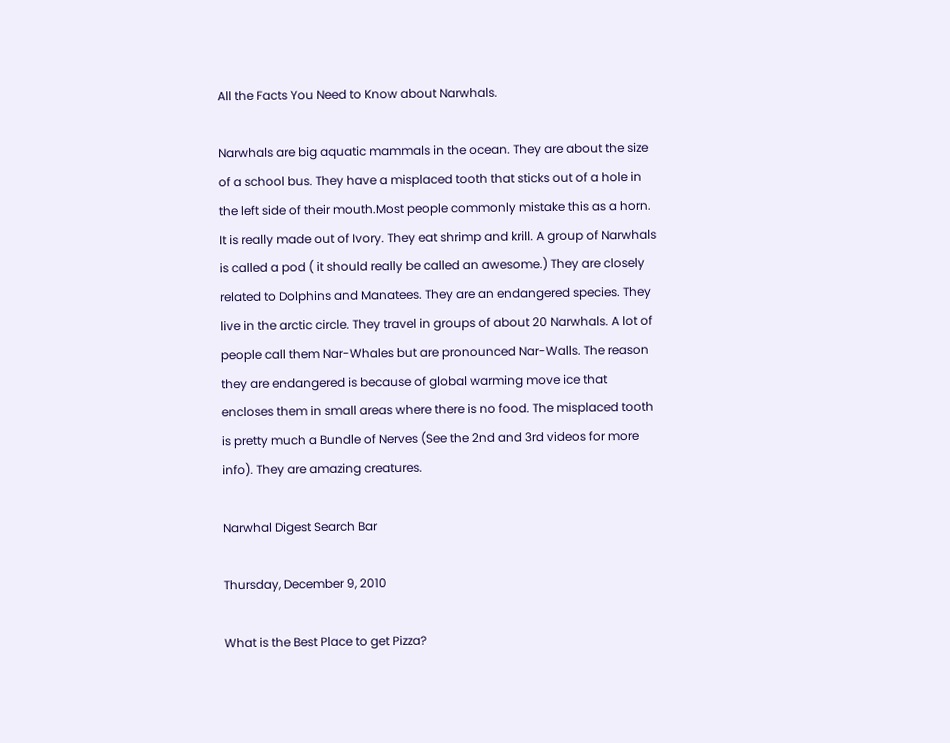All the Facts You Need to Know about Narwhals.

Narwhals are big aquatic mammals in the ocean. They are about the size of a school bus. They have a misplaced tooth that sticks out of a hole in the left side of their mouth.Most people commonly mistake this as a horn. It is really made out of Ivory. They eat shrimp and krill. A group of Narwhals is called a pod ( it should really be called an awesome.) They are closely related to Dolphins and Manatees. They are an endangered species. They live in the arctic circle. They travel in groups of about 20 Narwhals. A lot of people call them Nar-Whales but are pronounced Nar-Walls. The reason they are endangered is because of global warming move ice that encloses them in small areas where there is no food. The misplaced tooth is pretty much a Bundle of Nerves (See the 2nd and 3rd videos for more info). They are amazing creatures.

Narwhal Digest Search Bar

Thursday, December 9, 2010

What is the Best Place to get Pizza?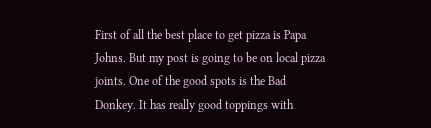First of all the best place to get pizza is Papa Johns. But my post is going to be on local pizza joints. One of the good spots is the Bad Donkey. It has really good toppings with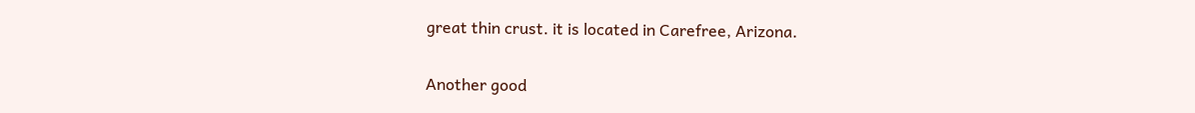great thin crust. it is located in Carefree, Arizona.

Another good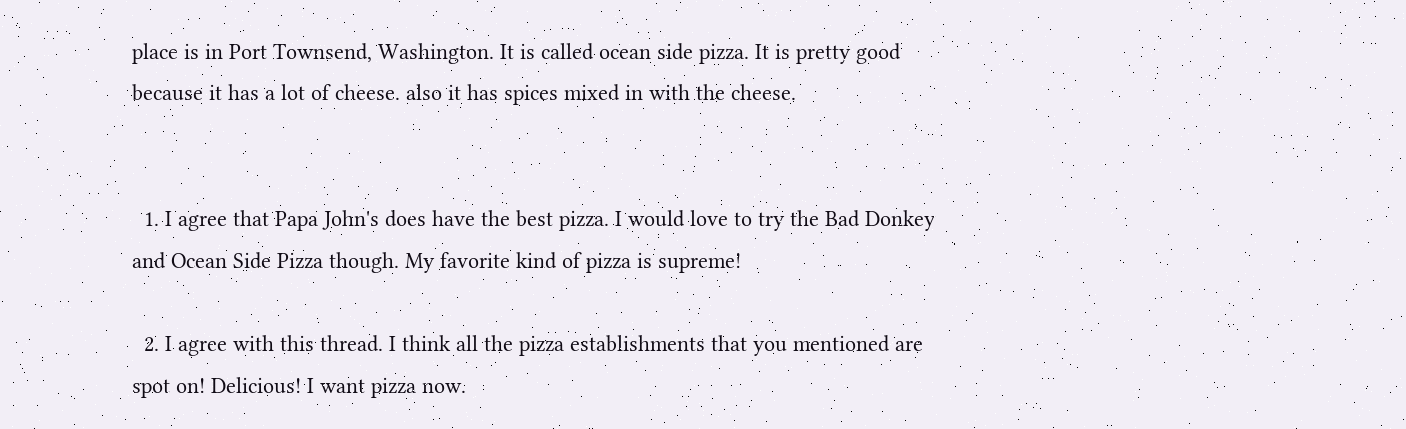place is in Port Townsend, Washington. It is called ocean side pizza. It is pretty good because it has a lot of cheese. also it has spices mixed in with the cheese.


  1. I agree that Papa John's does have the best pizza. I would love to try the Bad Donkey and Ocean Side Pizza though. My favorite kind of pizza is supreme!

  2. I agree with this thread. I think all the pizza establishments that you mentioned are spot on! Delicious! I want pizza now.